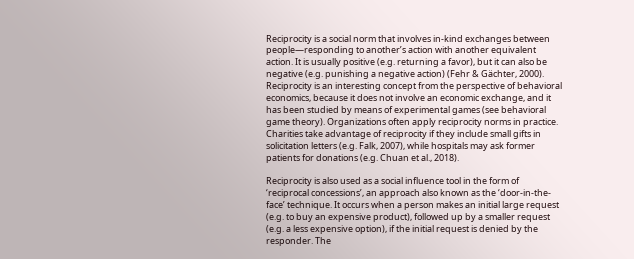Reciprocity is a social norm that involves in-kind exchanges between people—responding to another’s action with another equivalent action. It is usually positive (e.g. returning a favor), but it can also be negative (e.g. punishing a negative action) (Fehr & Gächter, 2000). Reciprocity is an interesting concept from the perspective of behavioral economics, because it does not involve an economic exchange, and it has been studied by means of experimental games (see behavioral game theory). Organizations often apply reciprocity norms in practice. Charities take advantage of reciprocity if they include small gifts in solicitation letters (e.g. Falk, 2007), while hospitals may ask former patients for donations (e.g. Chuan et al., 2018).

Reciprocity is also used as a social influence tool in the form of ‘reciprocal concessions’, an approach also known as the ‘door-in-the-face’ technique. It occurs when a person makes an initial large request (e.g. to buy an expensive product), followed up by a smaller request (e.g. a less expensive option), if the initial request is denied by the responder. The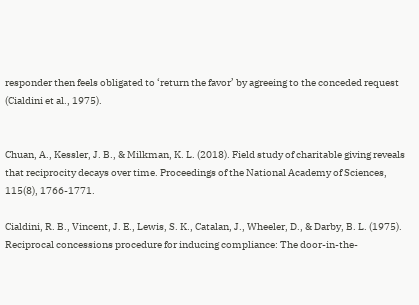responder then feels obligated to ‘return the favor’ by agreeing to the conceded request (Cialdini et al., 1975).


Chuan, A., Kessler, J. B., & Milkman, K. L. (2018). Field study of charitable giving reveals that reciprocity decays over time. Proceedings of the National Academy of Sciences, 115(8), 1766-1771.

Cialdini, R. B., Vincent, J. E., Lewis, S. K., Catalan, J., Wheeler, D., & Darby, B. L. (1975). Reciprocal concessions procedure for inducing compliance: The door-in-the-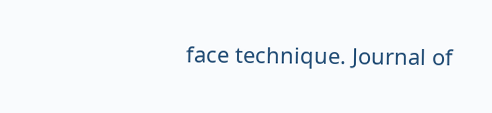face technique. Journal of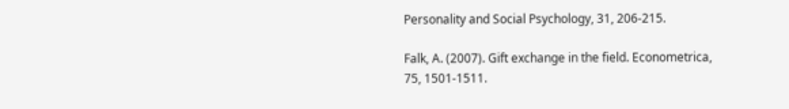Personality and Social Psychology, 31, 206-215.

Falk, A. (2007). Gift exchange in the field. Econometrica, 75, 1501-1511.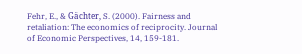Fehr, E., & Gächter, S. (2000). Fairness and retaliation: The economics of reciprocity. Journal of Economic Perspectives, 14, 159-181.